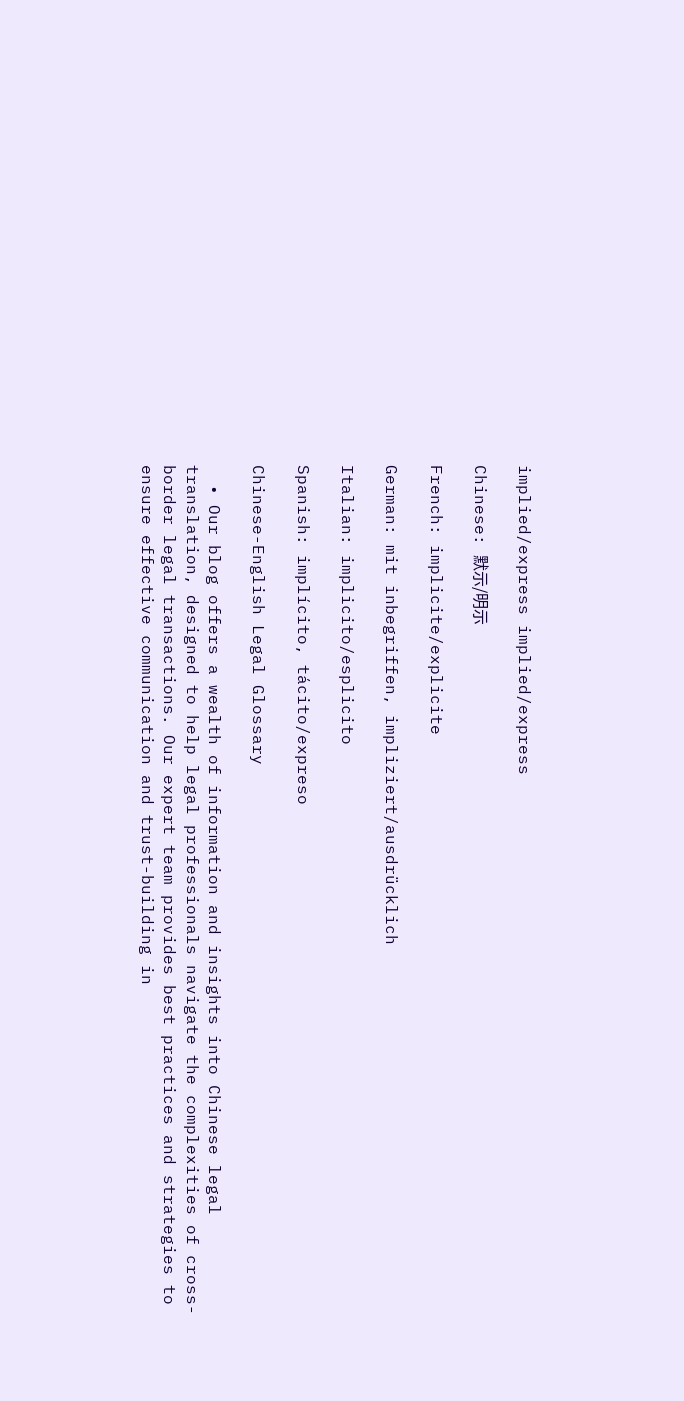implied/express implied/express

Chinese: 默示/明示

French: implicite/explicite

German: mit inbegriffen, impliziert/ausdrücklich

Italian: implicito/esplicito

Spanish: implícito, tácito/expreso

Chinese-English Legal Glossary

  • Our blog offers a wealth of information and insights into Chinese legal translation, designed to help legal professionals navigate the complexities of cross-border legal transactions. Our expert team provides best practices and strategies to ensure effective communication and trust-building in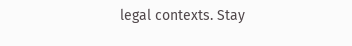legal contexts. Stay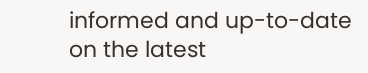informed and up-to-date on the latest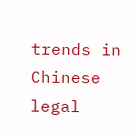trends in Chinese legal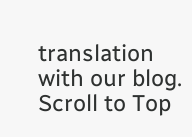translation with our blog.
Scroll to Top